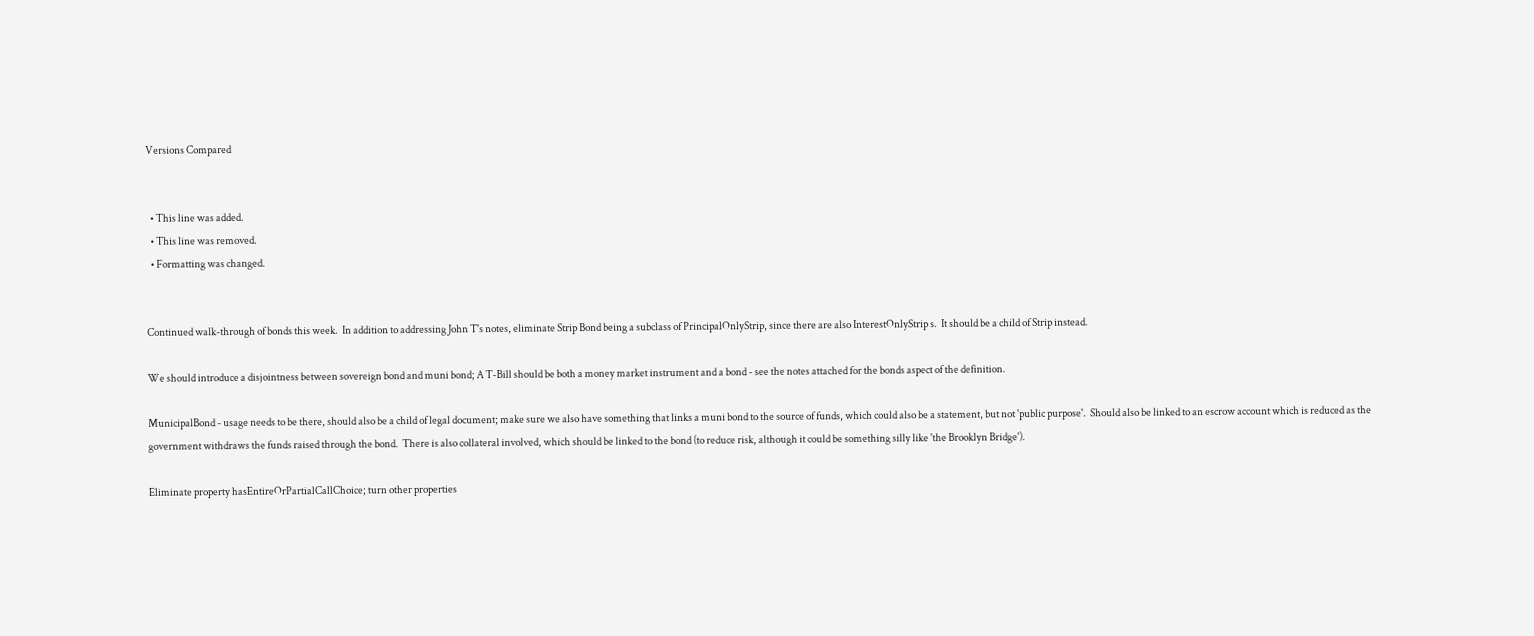Versions Compared


  • This line was added.
  • This line was removed.
  • Formatting was changed.


Continued walk-through of bonds this week.  In addition to addressing John T's notes, eliminate Strip Bond being a subclass of PrincipalOnlyStrip, since there are also InterestOnlyStrip s.  It should be a child of Strip instead.

We should introduce a disjointness between sovereign bond and muni bond; A T-Bill should be both a money market instrument and a bond - see the notes attached for the bonds aspect of the definition.

MunicipalBond - usage needs to be there, should also be a child of legal document; make sure we also have something that links a muni bond to the source of funds, which could also be a statement, but not 'public purpose'.  Should also be linked to an escrow account which is reduced as the government withdraws the funds raised through the bond.  There is also collateral involved, which should be linked to the bond (to reduce risk, although it could be something silly like 'the Brooklyn Bridge').

Eliminate property hasEntireOrPartialCallChoice; turn other properties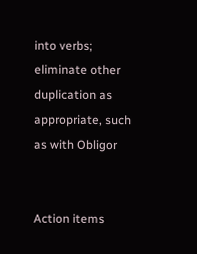into verbs; eliminate other duplication as appropriate, such as with Obligor


Action items